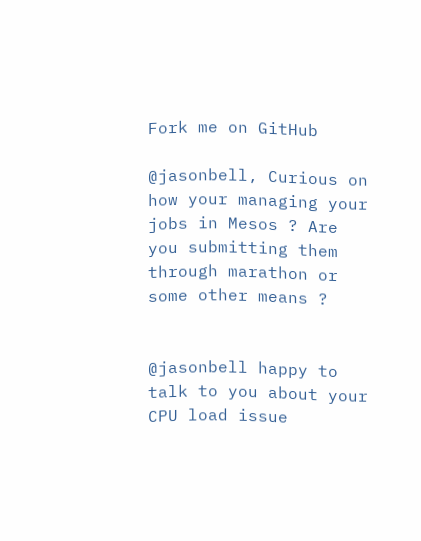Fork me on GitHub

@jasonbell, Curious on how your managing your jobs in Mesos ? Are you submitting them through marathon or some other means ?


@jasonbell happy to talk to you about your CPU load issue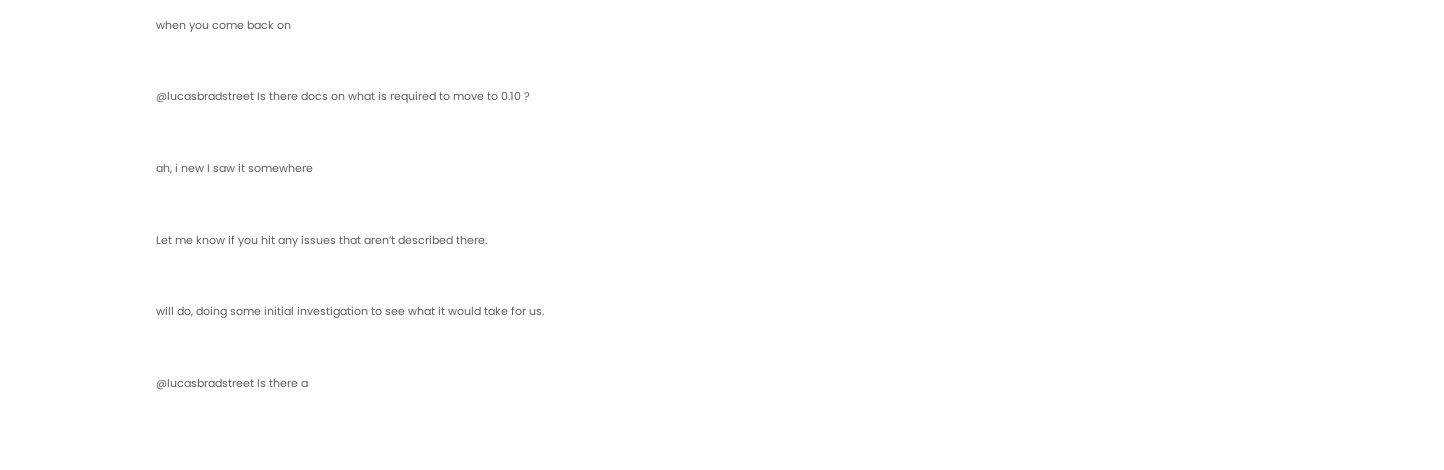when you come back on


@lucasbradstreet Is there docs on what is required to move to 0.10 ?


ah, i new I saw it somewhere


Let me know if you hit any issues that aren’t described there.


will do, doing some initial investigation to see what it would take for us.


@lucasbradstreet Is there a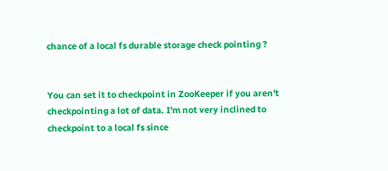chance of a local fs durable storage check pointing ?


You can set it to checkpoint in ZooKeeper if you aren't checkpointing a lot of data. I'm not very inclined to checkpoint to a local fs since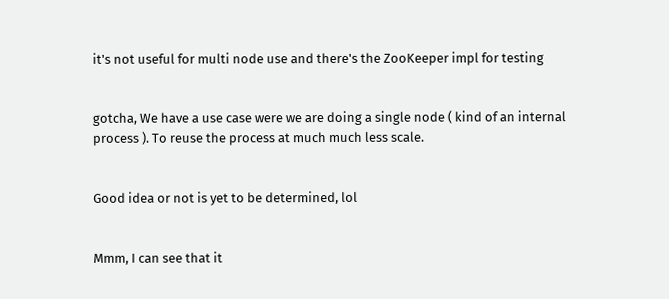it's not useful for multi node use and there's the ZooKeeper impl for testing


gotcha, We have a use case were we are doing a single node ( kind of an internal process ). To reuse the process at much much less scale.


Good idea or not is yet to be determined, lol


Mmm, I can see that it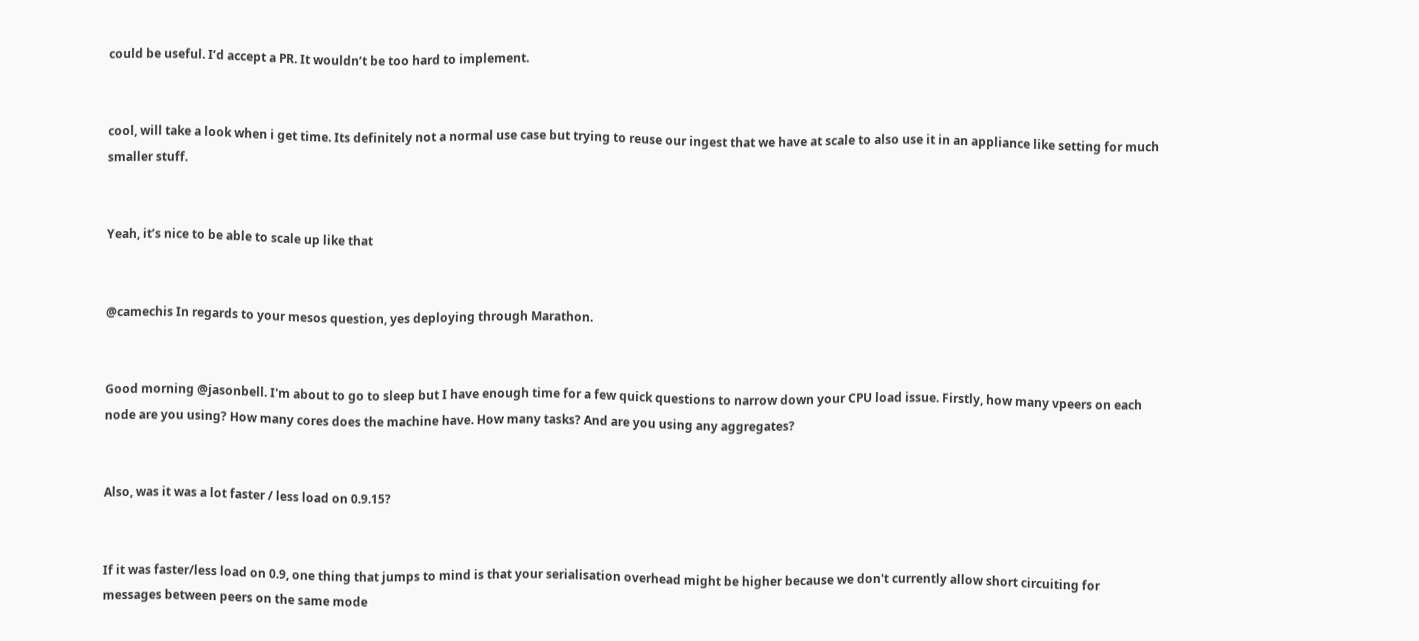could be useful. I’d accept a PR. It wouldn’t be too hard to implement.


cool, will take a look when i get time. Its definitely not a normal use case but trying to reuse our ingest that we have at scale to also use it in an appliance like setting for much smaller stuff.


Yeah, it’s nice to be able to scale up like that


@camechis In regards to your mesos question, yes deploying through Marathon.


Good morning @jasonbell. I'm about to go to sleep but I have enough time for a few quick questions to narrow down your CPU load issue. Firstly, how many vpeers on each node are you using? How many cores does the machine have. How many tasks? And are you using any aggregates?


Also, was it was a lot faster / less load on 0.9.15?


If it was faster/less load on 0.9, one thing that jumps to mind is that your serialisation overhead might be higher because we don't currently allow short circuiting for messages between peers on the same mode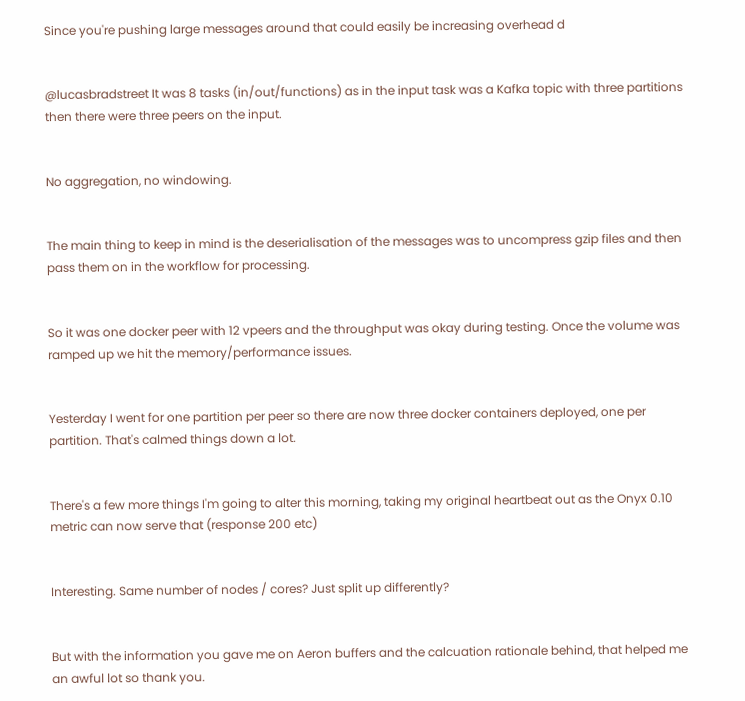Since you're pushing large messages around that could easily be increasing overhead d


@lucasbradstreet It was 8 tasks (in/out/functions) as in the input task was a Kafka topic with three partitions then there were three peers on the input.


No aggregation, no windowing.


The main thing to keep in mind is the deserialisation of the messages was to uncompress gzip files and then pass them on in the workflow for processing.


So it was one docker peer with 12 vpeers and the throughput was okay during testing. Once the volume was ramped up we hit the memory/performance issues.


Yesterday I went for one partition per peer so there are now three docker containers deployed, one per partition. That's calmed things down a lot.


There's a few more things I'm going to alter this morning, taking my original heartbeat out as the Onyx 0.10 metric can now serve that (response 200 etc)


Interesting. Same number of nodes / cores? Just split up differently?


But with the information you gave me on Aeron buffers and the calcuation rationale behind, that helped me an awful lot so thank you.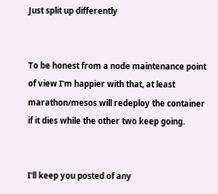Just split up differently


To be honest from a node maintenance point of view I'm happier with that, at least marathon/mesos will redeploy the container if it dies while the other two keep going.


I'll keep you posted of any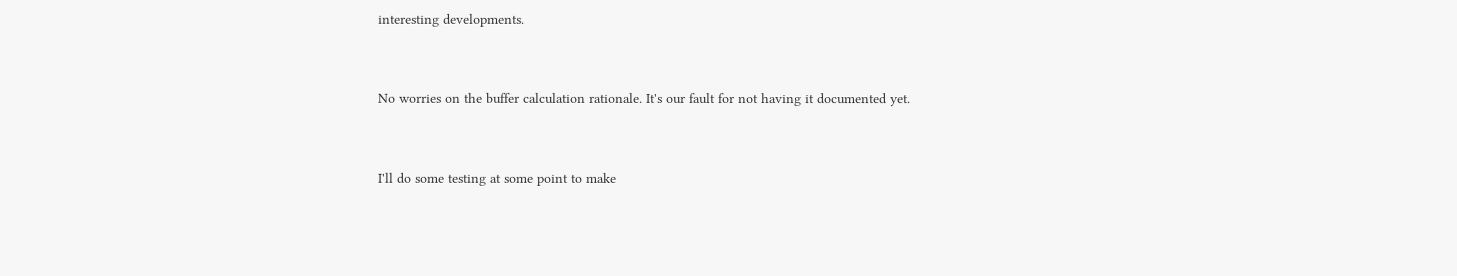interesting developments.


No worries on the buffer calculation rationale. It's our fault for not having it documented yet.


I'll do some testing at some point to make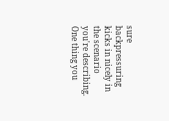sure backpressuring kicks in nicely in the scenario you're describing. One thing you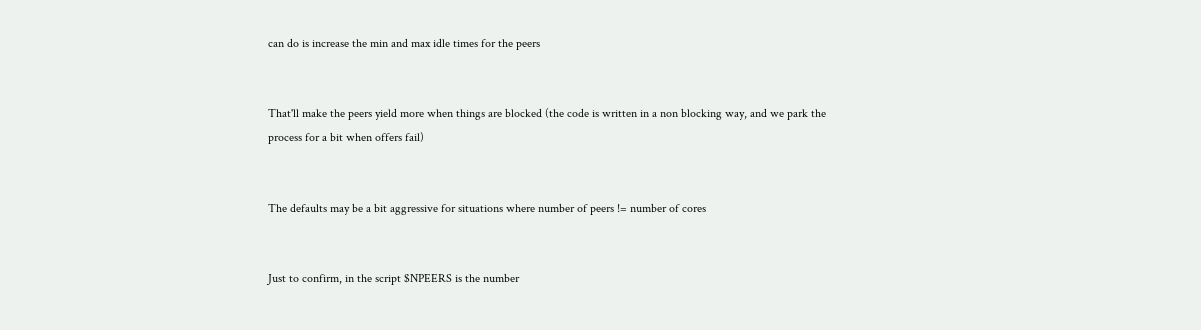can do is increase the min and max idle times for the peers


That'll make the peers yield more when things are blocked (the code is written in a non blocking way, and we park the process for a bit when offers fail)


The defaults may be a bit aggressive for situations where number of peers != number of cores


Just to confirm, in the script $NPEERS is the number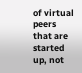of virtual peers that are started up, not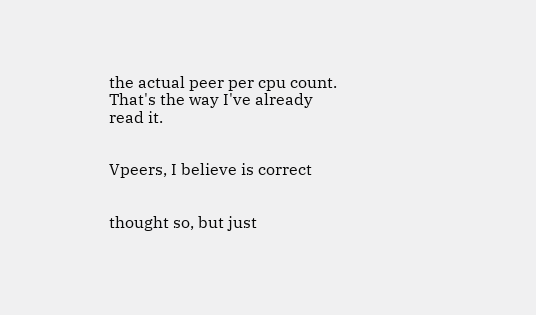the actual peer per cpu count. That's the way I've already read it.


Vpeers, I believe is correct


thought so, but just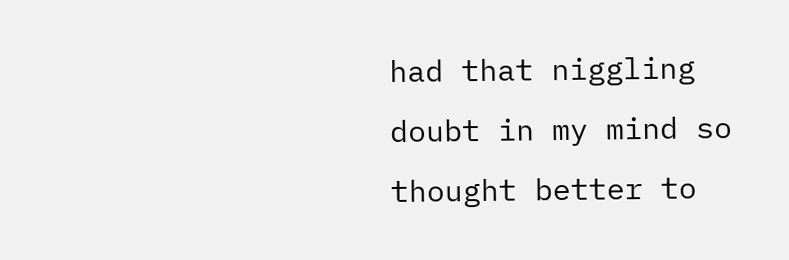had that niggling doubt in my mind so thought better to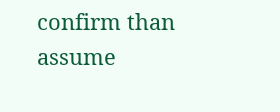confirm than assume